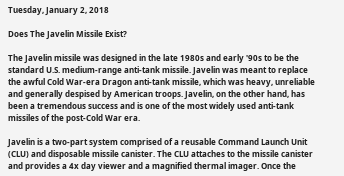Tuesday, January 2, 2018

Does The Javelin Missile Exist?

The Javelin missile was designed in the late 1980s and early '90s to be the standard U.S. medium-range anti-tank missile. Javelin was meant to replace the awful Cold War-era Dragon anti-tank missile, which was heavy, unreliable and generally despised by American troops. Javelin, on the other hand, has been a tremendous success and is one of the most widely used anti-tank missiles of the post-Cold War era.

Javelin is a two-part system comprised of a reusable Command Launch Unit (CLU) and disposable missile canister. The CLU attaches to the missile canister and provides a 4x day viewer and a magnified thermal imager. Once the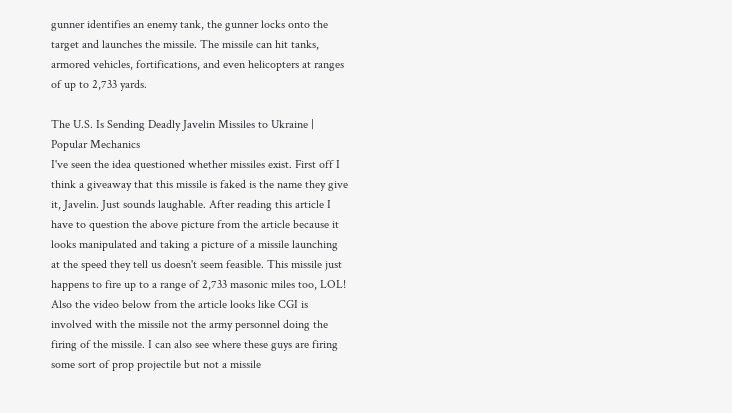gunner identifies an enemy tank, the gunner locks onto the target and launches the missile. The missile can hit tanks, armored vehicles, fortifications, and even helicopters at ranges of up to 2,733 yards.

The U.S. Is Sending Deadly Javelin Missiles to Ukraine | Popular Mechanics
I've seen the idea questioned whether missiles exist. First off I think a giveaway that this missile is faked is the name they give it, Javelin. Just sounds laughable. After reading this article I have to question the above picture from the article because it looks manipulated and taking a picture of a missile launching at the speed they tell us doesn't seem feasible. This missile just happens to fire up to a range of 2,733 masonic miles too, LOL! Also the video below from the article looks like CGI is involved with the missile not the army personnel doing the firing of the missile. I can also see where these guys are firing some sort of prop projectile but not a missile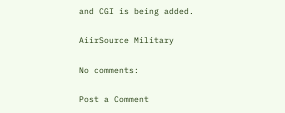and CGI is being added.

AiirSource Military

No comments:

Post a Comment